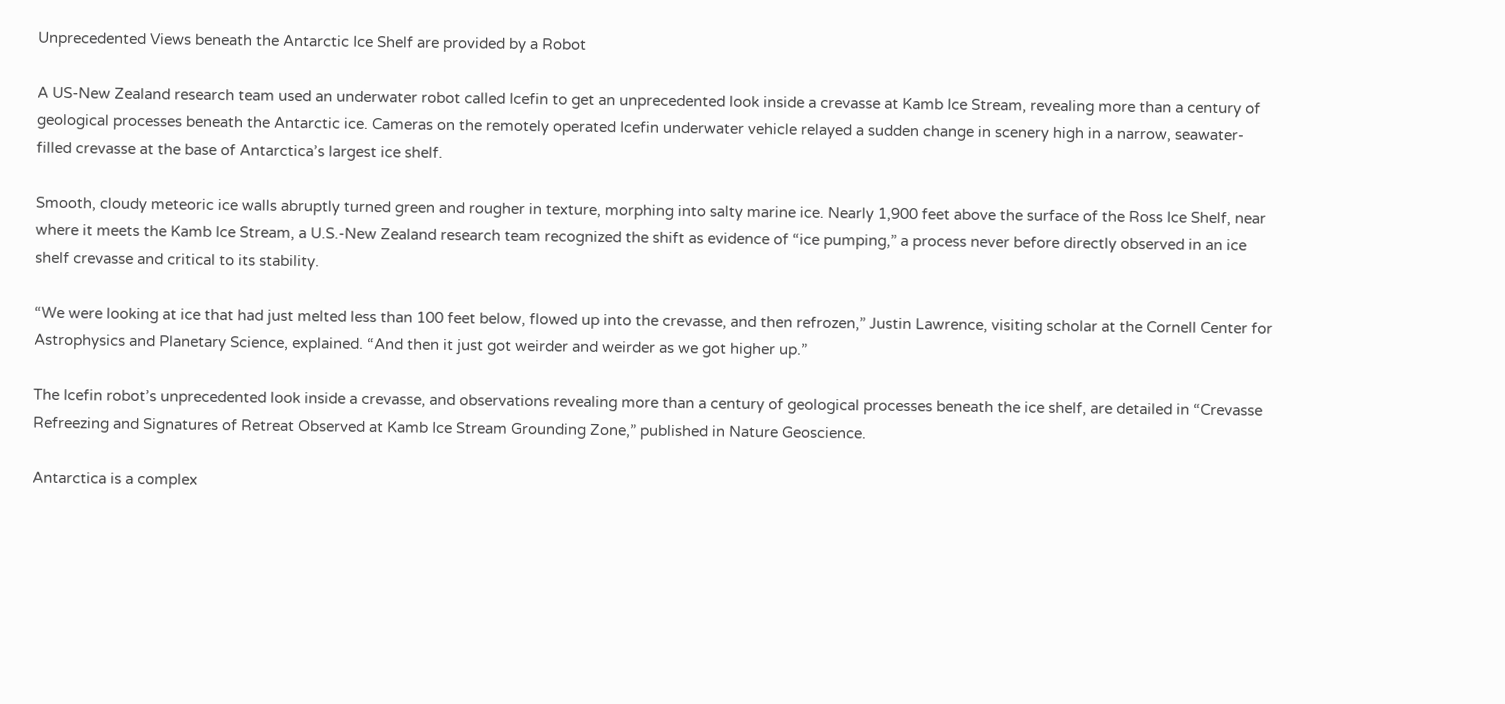Unprecedented Views beneath the Antarctic Ice Shelf are provided by a Robot

A US-New Zealand research team used an underwater robot called Icefin to get an unprecedented look inside a crevasse at Kamb Ice Stream, revealing more than a century of geological processes beneath the Antarctic ice. Cameras on the remotely operated Icefin underwater vehicle relayed a sudden change in scenery high in a narrow, seawater-filled crevasse at the base of Antarctica’s largest ice shelf.

Smooth, cloudy meteoric ice walls abruptly turned green and rougher in texture, morphing into salty marine ice. Nearly 1,900 feet above the surface of the Ross Ice Shelf, near where it meets the Kamb Ice Stream, a U.S.-New Zealand research team recognized the shift as evidence of “ice pumping,” a process never before directly observed in an ice shelf crevasse and critical to its stability.

“We were looking at ice that had just melted less than 100 feet below, flowed up into the crevasse, and then refrozen,” Justin Lawrence, visiting scholar at the Cornell Center for Astrophysics and Planetary Science, explained. “And then it just got weirder and weirder as we got higher up.”

The Icefin robot’s unprecedented look inside a crevasse, and observations revealing more than a century of geological processes beneath the ice shelf, are detailed in “Crevasse Refreezing and Signatures of Retreat Observed at Kamb Ice Stream Grounding Zone,” published in Nature Geoscience.

Antarctica is a complex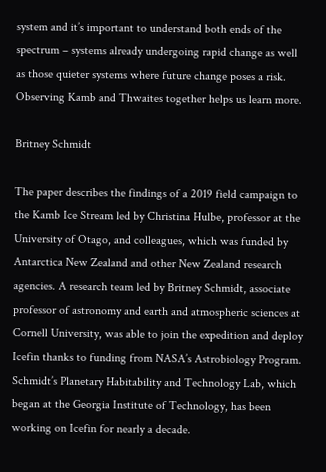system and it’s important to understand both ends of the spectrum – systems already undergoing rapid change as well as those quieter systems where future change poses a risk. Observing Kamb and Thwaites together helps us learn more.

Britney Schmidt

The paper describes the findings of a 2019 field campaign to the Kamb Ice Stream led by Christina Hulbe, professor at the University of Otago, and colleagues, which was funded by Antarctica New Zealand and other New Zealand research agencies. A research team led by Britney Schmidt, associate professor of astronomy and earth and atmospheric sciences at Cornell University, was able to join the expedition and deploy Icefin thanks to funding from NASA’s Astrobiology Program. Schmidt’s Planetary Habitability and Technology Lab, which began at the Georgia Institute of Technology, has been working on Icefin for nearly a decade.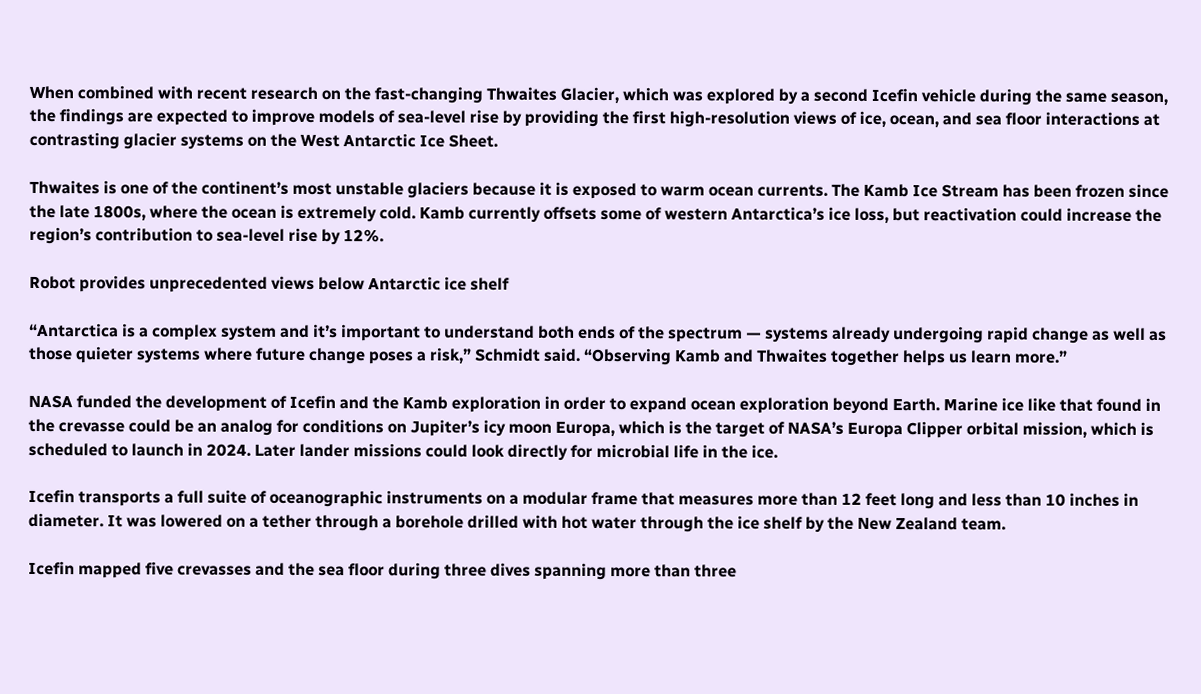When combined with recent research on the fast-changing Thwaites Glacier, which was explored by a second Icefin vehicle during the same season, the findings are expected to improve models of sea-level rise by providing the first high-resolution views of ice, ocean, and sea floor interactions at contrasting glacier systems on the West Antarctic Ice Sheet.

Thwaites is one of the continent’s most unstable glaciers because it is exposed to warm ocean currents. The Kamb Ice Stream has been frozen since the late 1800s, where the ocean is extremely cold. Kamb currently offsets some of western Antarctica’s ice loss, but reactivation could increase the region’s contribution to sea-level rise by 12%.

Robot provides unprecedented views below Antarctic ice shelf

“Antarctica is a complex system and it’s important to understand both ends of the spectrum — systems already undergoing rapid change as well as those quieter systems where future change poses a risk,” Schmidt said. “Observing Kamb and Thwaites together helps us learn more.”

NASA funded the development of Icefin and the Kamb exploration in order to expand ocean exploration beyond Earth. Marine ice like that found in the crevasse could be an analog for conditions on Jupiter’s icy moon Europa, which is the target of NASA’s Europa Clipper orbital mission, which is scheduled to launch in 2024. Later lander missions could look directly for microbial life in the ice.

Icefin transports a full suite of oceanographic instruments on a modular frame that measures more than 12 feet long and less than 10 inches in diameter. It was lowered on a tether through a borehole drilled with hot water through the ice shelf by the New Zealand team.

Icefin mapped five crevasses and the sea floor during three dives spanning more than three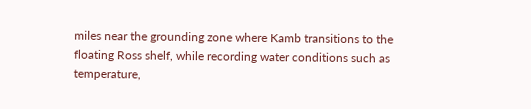miles near the grounding zone where Kamb transitions to the floating Ross shelf, while recording water conditions such as temperature,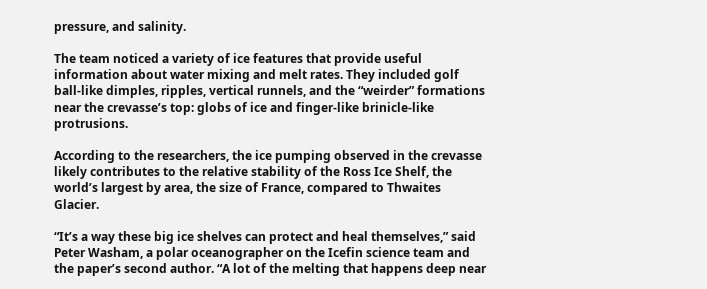pressure, and salinity.

The team noticed a variety of ice features that provide useful information about water mixing and melt rates. They included golf ball-like dimples, ripples, vertical runnels, and the “weirder” formations near the crevasse’s top: globs of ice and finger-like brinicle-like protrusions.

According to the researchers, the ice pumping observed in the crevasse likely contributes to the relative stability of the Ross Ice Shelf, the world’s largest by area, the size of France, compared to Thwaites Glacier.

“It’s a way these big ice shelves can protect and heal themselves,” said Peter Washam, a polar oceanographer on the Icefin science team and the paper’s second author. “A lot of the melting that happens deep near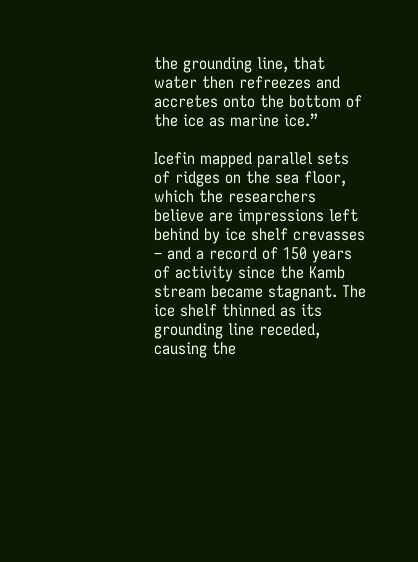the grounding line, that water then refreezes and accretes onto the bottom of the ice as marine ice.”

Icefin mapped parallel sets of ridges on the sea floor, which the researchers believe are impressions left behind by ice shelf crevasses – and a record of 150 years of activity since the Kamb stream became stagnant. The ice shelf thinned as its grounding line receded, causing the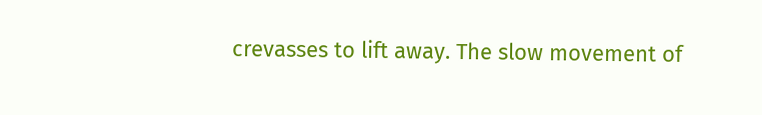crevasses to lift away. The slow movement of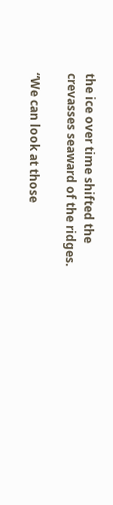the ice over time shifted the crevasses seaward of the ridges.

“We can look at those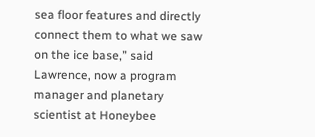sea floor features and directly connect them to what we saw on the ice base,” said Lawrence, now a program manager and planetary scientist at Honeybee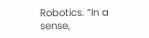Robotics. “In a sense,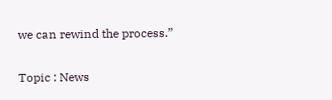we can rewind the process.”

Topic : News